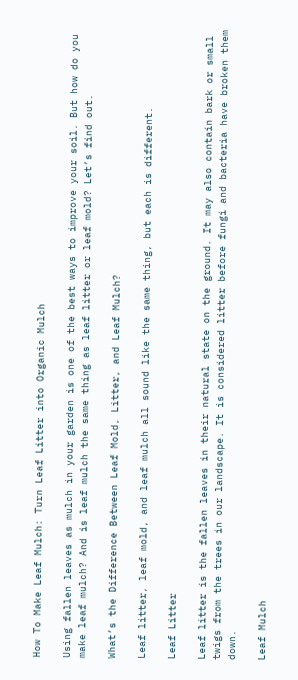How To Make Leaf Mulch: Turn Leaf Litter into Organic Mulch

Using fallen leaves as mulch in your garden is one of the best ways to improve your soil. But how do you make leaf mulch? And is leaf mulch the same thing as leaf litter or leaf mold? Let’s find out.

What’s the Difference Between Leaf Mold, Litter, and Leaf Mulch?

Leaf litter, leaf mold, and leaf mulch all sound like the same thing, but each is different.

Leaf Litter

Leaf litter is the fallen leaves in their natural state on the ground. It may also contain bark or small twigs from the trees in our landscape. It is considered litter before fungi and bacteria have broken them down.

Leaf Mulch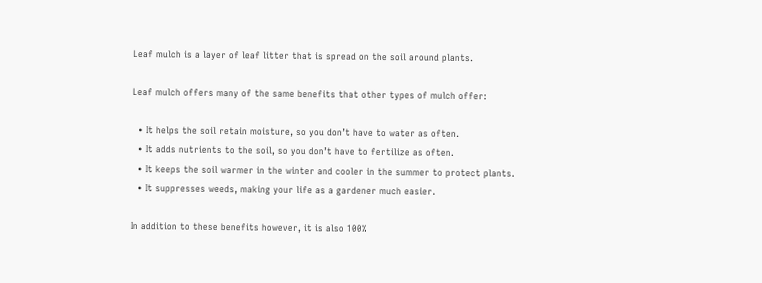Leaf mulch is a layer of leaf litter that is spread on the soil around plants.

Leaf mulch offers many of the same benefits that other types of mulch offer:

  • It helps the soil retain moisture, so you don’t have to water as often.
  • It adds nutrients to the soil, so you don’t have to fertilize as often.
  • It keeps the soil warmer in the winter and cooler in the summer to protect plants.
  • It suppresses weeds, making your life as a gardener much easier.

In addition to these benefits however, it is also 100%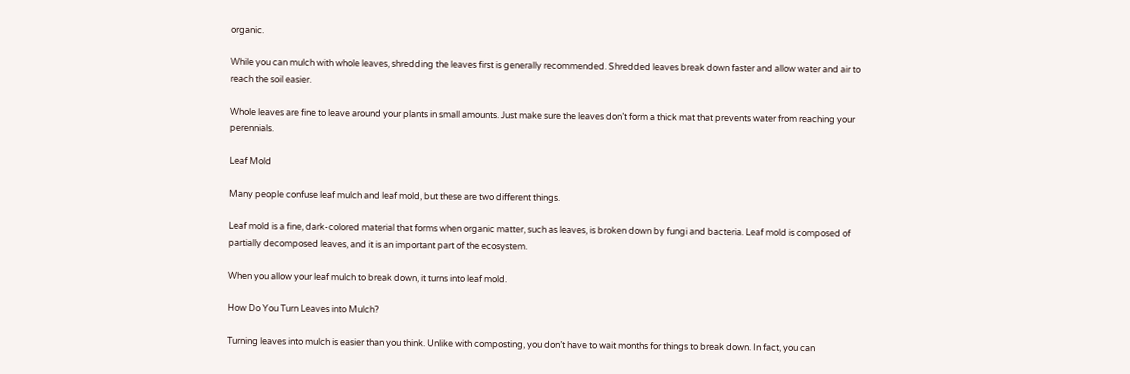organic.

While you can mulch with whole leaves, shredding the leaves first is generally recommended. Shredded leaves break down faster and allow water and air to reach the soil easier.

Whole leaves are fine to leave around your plants in small amounts. Just make sure the leaves don’t form a thick mat that prevents water from reaching your perennials.

Leaf Mold

Many people confuse leaf mulch and leaf mold, but these are two different things.

Leaf mold is a fine, dark-colored material that forms when organic matter, such as leaves, is broken down by fungi and bacteria. Leaf mold is composed of partially decomposed leaves, and it is an important part of the ecosystem.

When you allow your leaf mulch to break down, it turns into leaf mold.

How Do You Turn Leaves into Mulch?

Turning leaves into mulch is easier than you think. Unlike with composting, you don’t have to wait months for things to break down. In fact, you can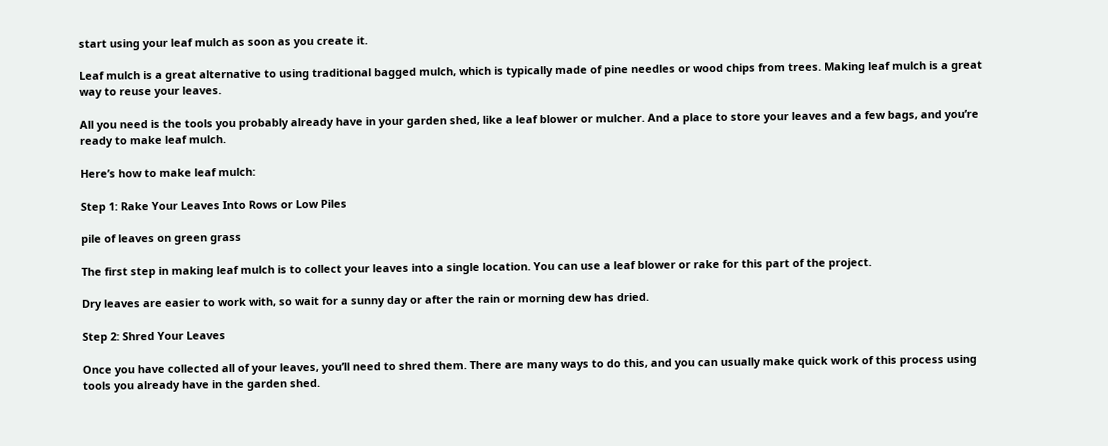start using your leaf mulch as soon as you create it.

Leaf mulch is a great alternative to using traditional bagged mulch, which is typically made of pine needles or wood chips from trees. Making leaf mulch is a great way to reuse your leaves.

All you need is the tools you probably already have in your garden shed, like a leaf blower or mulcher. And a place to store your leaves and a few bags, and you’re ready to make leaf mulch.

Here’s how to make leaf mulch:

Step 1: Rake Your Leaves Into Rows or Low Piles

pile of leaves on green grass

The first step in making leaf mulch is to collect your leaves into a single location. You can use a leaf blower or rake for this part of the project.

Dry leaves are easier to work with, so wait for a sunny day or after the rain or morning dew has dried.

Step 2: Shred Your Leaves

Once you have collected all of your leaves, you’ll need to shred them. There are many ways to do this, and you can usually make quick work of this process using tools you already have in the garden shed.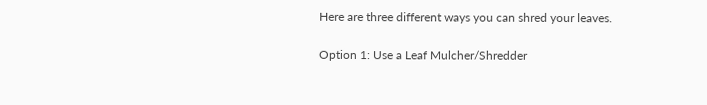Here are three different ways you can shred your leaves.

Option 1: Use a Leaf Mulcher/Shredder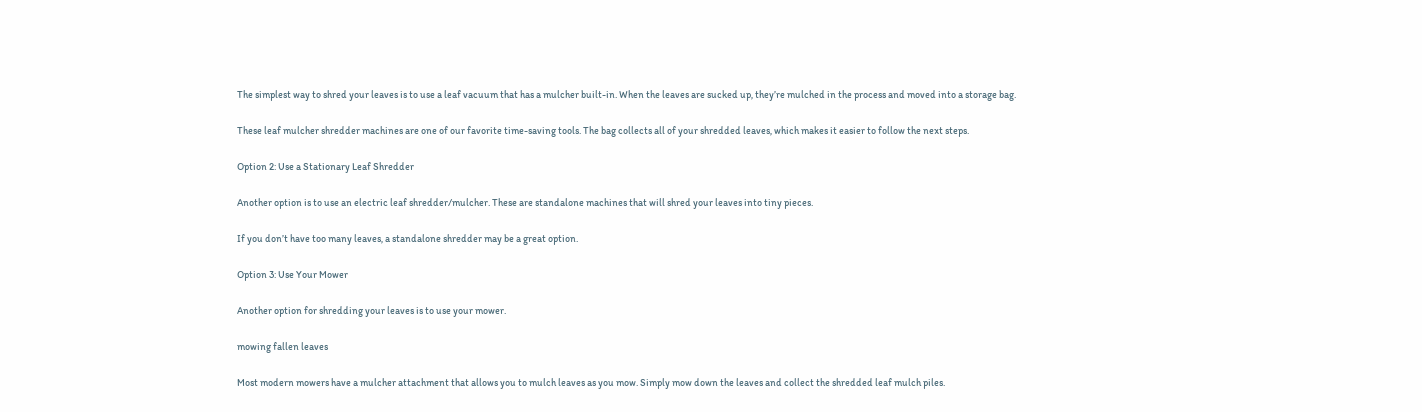The simplest way to shred your leaves is to use a leaf vacuum that has a mulcher built-in. When the leaves are sucked up, they’re mulched in the process and moved into a storage bag.

These leaf mulcher shredder machines are one of our favorite time-saving tools. The bag collects all of your shredded leaves, which makes it easier to follow the next steps.

Option 2: Use a Stationary Leaf Shredder

Another option is to use an electric leaf shredder/mulcher. These are standalone machines that will shred your leaves into tiny pieces.

If you don’t have too many leaves, a standalone shredder may be a great option.

Option 3: Use Your Mower

Another option for shredding your leaves is to use your mower.

mowing fallen leaves

Most modern mowers have a mulcher attachment that allows you to mulch leaves as you mow. Simply mow down the leaves and collect the shredded leaf mulch piles.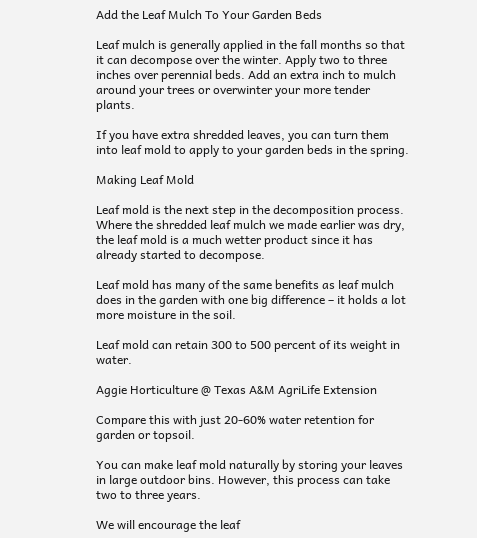Add the Leaf Mulch To Your Garden Beds

Leaf mulch is generally applied in the fall months so that it can decompose over the winter. Apply two to three inches over perennial beds. Add an extra inch to mulch around your trees or overwinter your more tender plants.

If you have extra shredded leaves, you can turn them into leaf mold to apply to your garden beds in the spring.

Making Leaf Mold

Leaf mold is the next step in the decomposition process. Where the shredded leaf mulch we made earlier was dry, the leaf mold is a much wetter product since it has already started to decompose.

Leaf mold has many of the same benefits as leaf mulch does in the garden with one big difference – it holds a lot more moisture in the soil.

Leaf mold can retain 300 to 500 percent of its weight in water.

Aggie Horticulture @ Texas A&M AgriLife Extension

Compare this with just 20-60% water retention for garden or topsoil.

You can make leaf mold naturally by storing your leaves in large outdoor bins. However, this process can take two to three years.

We will encourage the leaf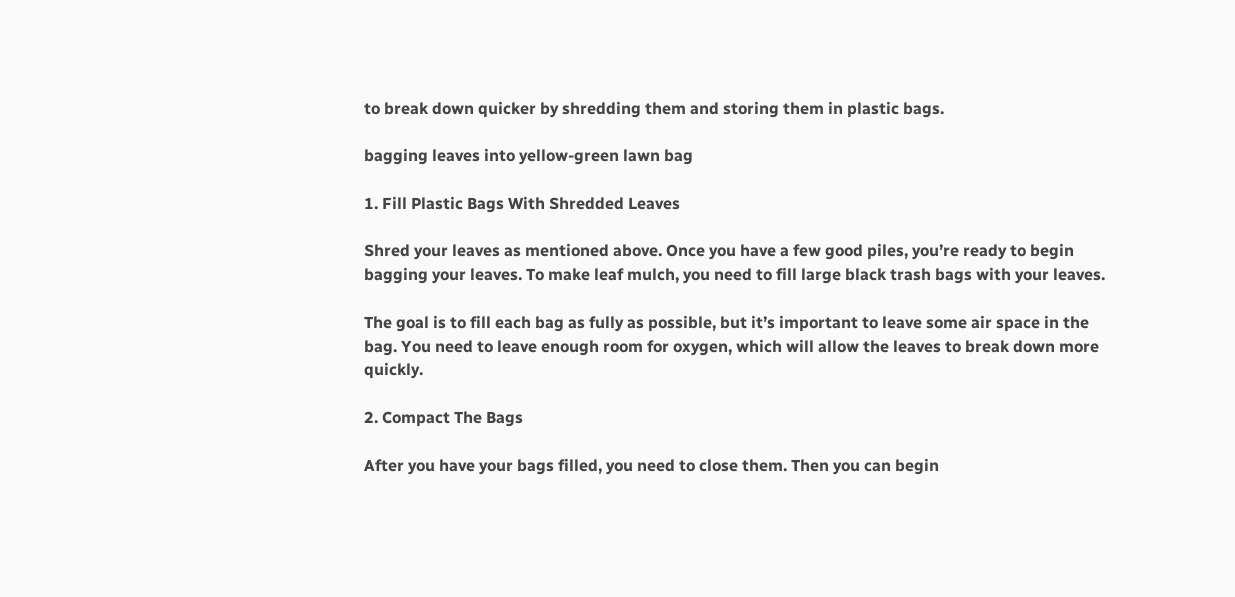to break down quicker by shredding them and storing them in plastic bags.

bagging leaves into yellow-green lawn bag

1. Fill Plastic Bags With Shredded Leaves

Shred your leaves as mentioned above. Once you have a few good piles, you’re ready to begin bagging your leaves. To make leaf mulch, you need to fill large black trash bags with your leaves.

The goal is to fill each bag as fully as possible, but it’s important to leave some air space in the bag. You need to leave enough room for oxygen, which will allow the leaves to break down more quickly.

2. Compact The Bags

After you have your bags filled, you need to close them. Then you can begin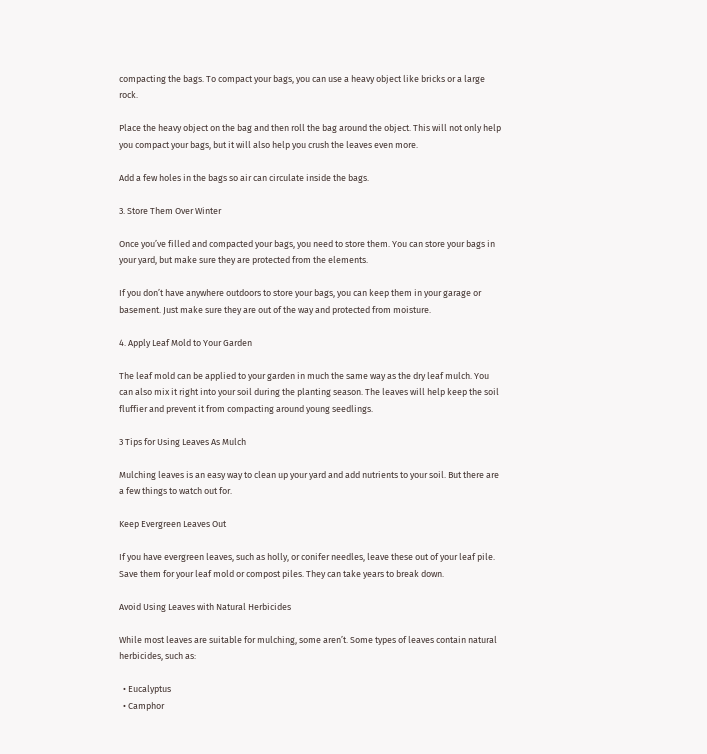compacting the bags. To compact your bags, you can use a heavy object like bricks or a large rock.

Place the heavy object on the bag and then roll the bag around the object. This will not only help you compact your bags, but it will also help you crush the leaves even more.

Add a few holes in the bags so air can circulate inside the bags.

3. Store Them Over Winter

Once you’ve filled and compacted your bags, you need to store them. You can store your bags in your yard, but make sure they are protected from the elements.

If you don’t have anywhere outdoors to store your bags, you can keep them in your garage or basement. Just make sure they are out of the way and protected from moisture.

4. Apply Leaf Mold to Your Garden

The leaf mold can be applied to your garden in much the same way as the dry leaf mulch. You can also mix it right into your soil during the planting season. The leaves will help keep the soil fluffier and prevent it from compacting around young seedlings.

3 Tips for Using Leaves As Mulch

Mulching leaves is an easy way to clean up your yard and add nutrients to your soil. But there are a few things to watch out for.

Keep Evergreen Leaves Out

If you have evergreen leaves, such as holly, or conifer needles, leave these out of your leaf pile. Save them for your leaf mold or compost piles. They can take years to break down.

Avoid Using Leaves with Natural Herbicides

While most leaves are suitable for mulching, some aren’t. Some types of leaves contain natural herbicides, such as:

  • Eucalyptus
  • Camphor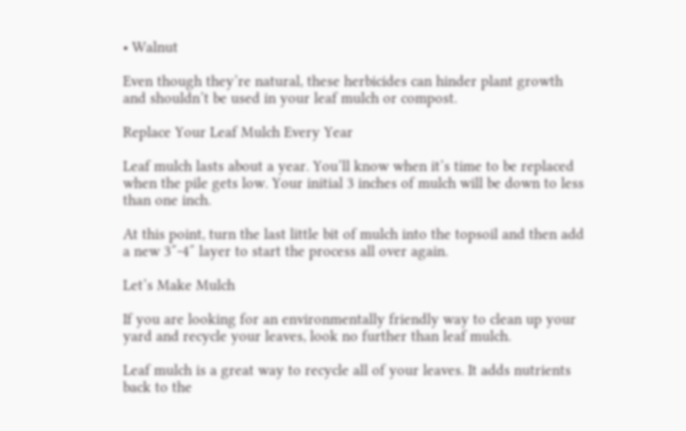• Walnut

Even though they’re natural, these herbicides can hinder plant growth and shouldn’t be used in your leaf mulch or compost.

Replace Your Leaf Mulch Every Year

Leaf mulch lasts about a year. You’ll know when it’s time to be replaced when the pile gets low. Your initial 3 inches of mulch will be down to less than one inch.

At this point, turn the last little bit of mulch into the topsoil and then add a new 3″-4″ layer to start the process all over again.

Let’s Make Mulch

If you are looking for an environmentally friendly way to clean up your yard and recycle your leaves, look no further than leaf mulch.

Leaf mulch is a great way to recycle all of your leaves. It adds nutrients back to the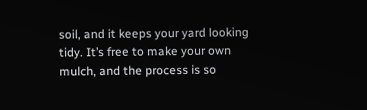soil, and it keeps your yard looking tidy. It’s free to make your own mulch, and the process is so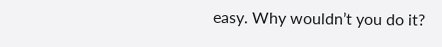easy. Why wouldn’t you do it?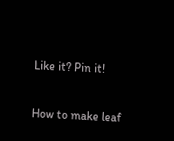Like it? Pin it!

How to make leaf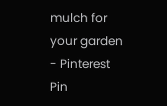mulch for your garden - Pinterest Pin